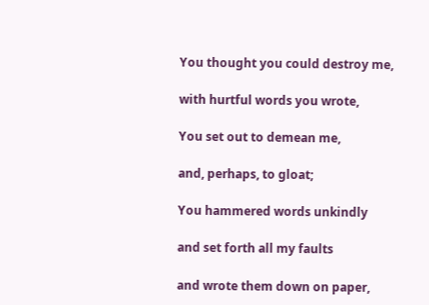You thought you could destroy me,

with hurtful words you wrote,

You set out to demean me,

and, perhaps, to gloat;

You hammered words unkindly

and set forth all my faults

and wrote them down on paper,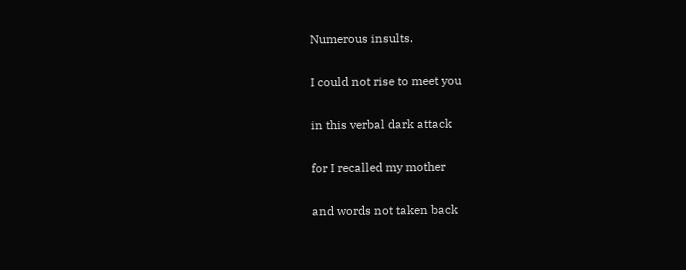Numerous insults.

I could not rise to meet you

in this verbal dark attack

for I recalled my mother

and words not taken back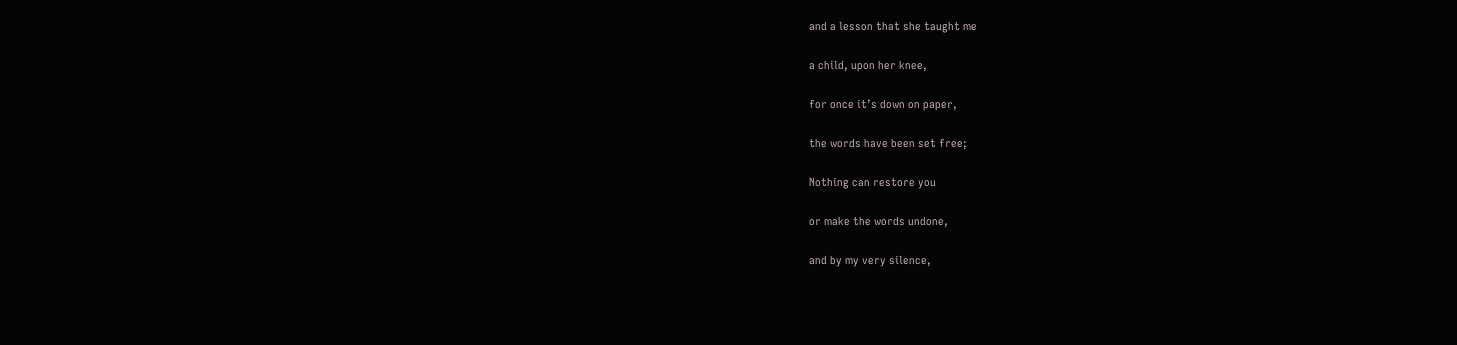and a lesson that she taught me

a child, upon her knee,

for once it’s down on paper,

the words have been set free;

Nothing can restore you

or make the words undone,

and by my very silence,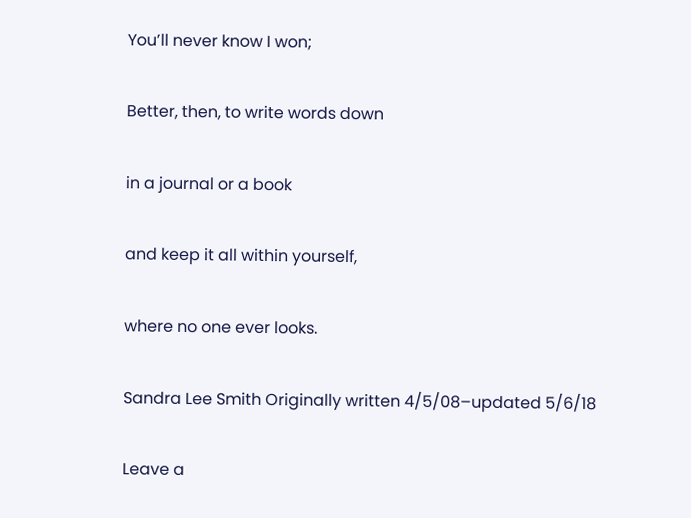You’ll never know I won;

Better, then, to write words down

in a journal or a book

and keep it all within yourself,

where no one ever looks.

Sandra Lee Smith Originally written 4/5/08–updated 5/6/18

Leave a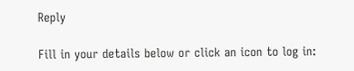Reply

Fill in your details below or click an icon to log in: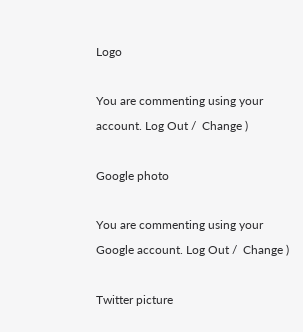Logo

You are commenting using your account. Log Out /  Change )

Google photo

You are commenting using your Google account. Log Out /  Change )

Twitter picture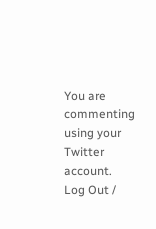You are commenting using your Twitter account. Log Out /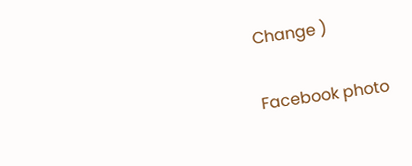Change )

Facebook photo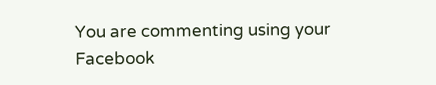You are commenting using your Facebook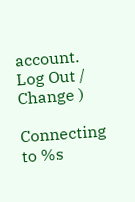account. Log Out /  Change )

Connecting to %s